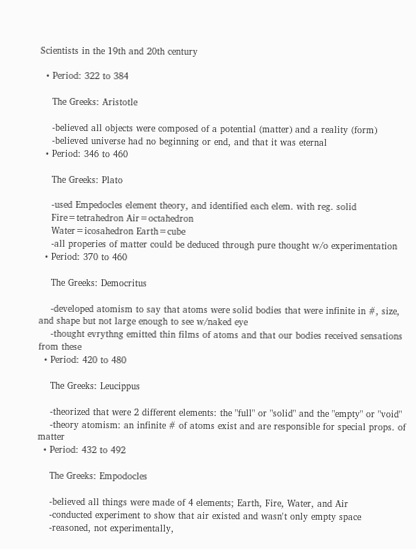Scientists in the 19th and 20th century

  • Period: 322 to 384

    The Greeks: Aristotle

    -believed all objects were composed of a potential (matter) and a reality (form)
    -believed universe had no beginning or end, and that it was eternal
  • Period: 346 to 460

    The Greeks: Plato

    -used Empedocles element theory, and identified each elem. with reg. solid
    Fire=tetrahedron Air=octahedron
    Water=icosahedron Earth=cube
    -all properies of matter could be deduced through pure thought w/o experimentation
  • Period: 370 to 460

    The Greeks: Democritus

    -developed atomism to say that atoms were solid bodies that were infinite in #, size, and shape but not large enough to see w/naked eye
    -thought evrythng emitted thin films of atoms and that our bodies received sensations from these
  • Period: 420 to 480

    The Greeks: Leucippus

    -theorized that were 2 different elements: the "full" or "solid" and the "empty" or "void"
    -theory atomism: an infinite # of atoms exist and are responsible for special props. of matter
  • Period: 432 to 492

    The Greeks: Empodocles

    -believed all things were made of 4 elements; Earth, Fire, Water, and Air
    -conducted experiment to show that air existed and wasn't only empty space
    -reasoned, not experimentally,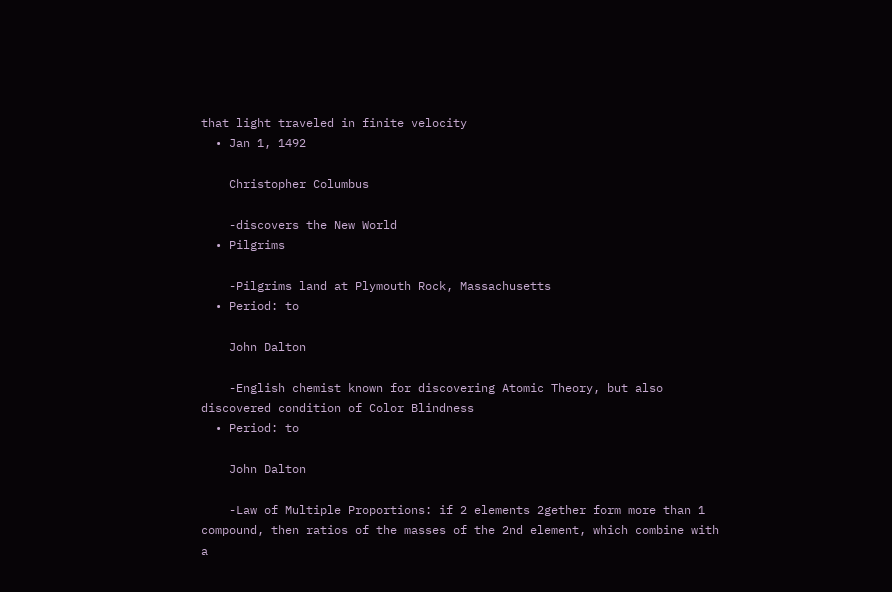that light traveled in finite velocity
  • Jan 1, 1492

    Christopher Columbus

    -discovers the New World
  • Pilgrims

    -Pilgrims land at Plymouth Rock, Massachusetts
  • Period: to

    John Dalton

    -English chemist known for discovering Atomic Theory, but also discovered condition of Color Blindness
  • Period: to

    John Dalton

    -Law of Multiple Proportions: if 2 elements 2gether form more than 1 compound, then ratios of the masses of the 2nd element, which combine with a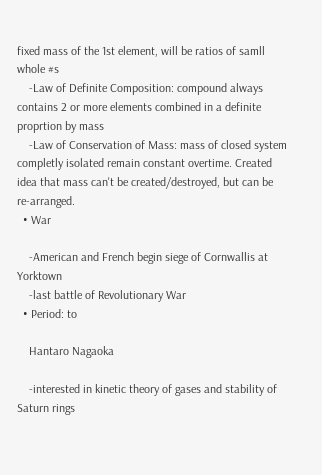fixed mass of the 1st element, will be ratios of samll whole #s
    -Law of Definite Composition: compound always contains 2 or more elements combined in a definite proprtion by mass
    -Law of Conservation of Mass: mass of closed system completly isolated remain constant overtime. Created idea that mass can't be created/destroyed, but can be re-arranged.
  • War

    -American and French begin siege of Cornwallis at Yorktown
    -last battle of Revolutionary War
  • Period: to

    Hantaro Nagaoka

    -interested in kinetic theory of gases and stability of Saturn rings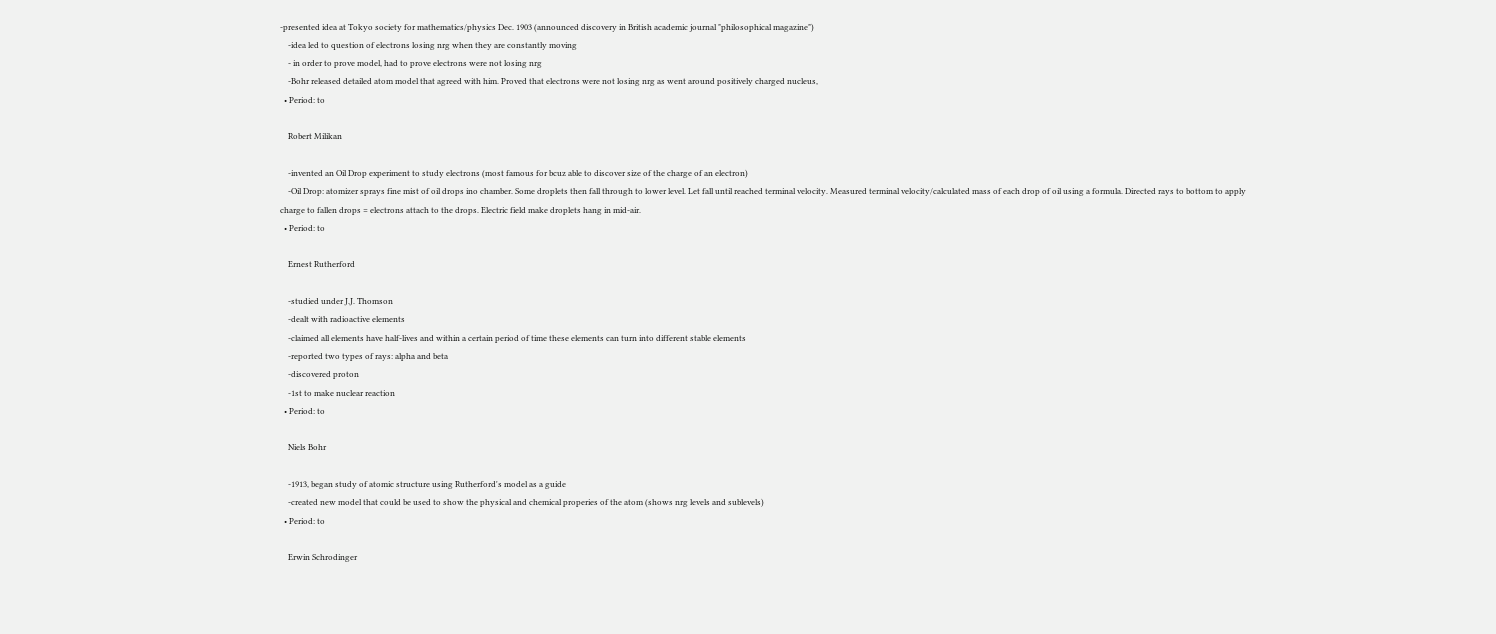-presented idea at Tokyo society for mathematics/physics Dec. 1903 (announced discovery in British academic journal "philosophical magazine")
    -idea led to question of electrons losing nrg when they are constantly moving
    - in order to prove model, had to prove electrons were not losing nrg
    -Bohr released detailed atom model that agreed with him. Proved that electrons were not losing nrg as went around positively charged nucleus,
  • Period: to

    Robert Milikan

    -invented an Oil Drop experiment to study electrons (most famous for bcuz able to discover size of the charge of an electron)
    -Oil Drop: atomizer sprays fine mist of oil drops ino chamber. Some droplets then fall through to lower level. Let fall until reached terminal velocity. Measured terminal velocity/calculated mass of each drop of oil using a formula. Directed rays to bottom to apply charge to fallen drops = electrons attach to the drops. Electric field make droplets hang in mid-air.
  • Period: to

    Ernest Rutherford

    -studied under J.J. Thomson
    -dealt with radioactive elements
    -claimed all elements have half-lives and within a certain period of time these elements can turn into different stable elements
    -reported two types of rays: alpha and beta
    -discovered proton
    -1st to make nuclear reaction
  • Period: to

    Niels Bohr

    -1913, began study of atomic structure using Rutherford's model as a guide
    -created new model that could be used to show the physical and chemical properies of the atom (shows nrg levels and sublevels)
  • Period: to

    Erwin Schrodinger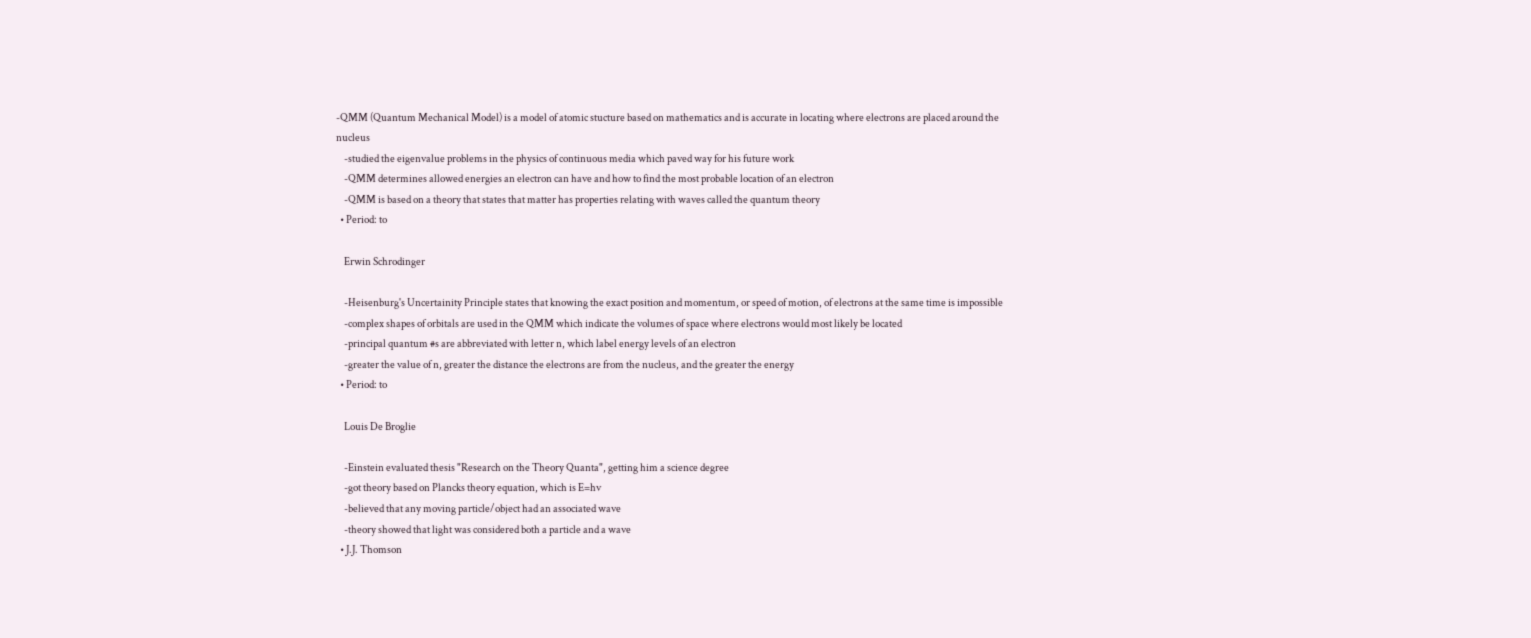-QMM (Quantum Mechanical Model) is a model of atomic stucture based on mathematics and is accurate in locating where electrons are placed around the nucleus
    -studied the eigenvalue problems in the physics of continuous media which paved way for his future work
    -QMM determines allowed energies an electron can have and how to find the most probable location of an electron
    -QMM is based on a theory that states that matter has properties relating with waves called the quantum theory
  • Period: to

    Erwin Schrodinger

    -Heisenburg's Uncertainity Principle states that knowing the exact position and momentum, or speed of motion, of electrons at the same time is impossible
    -complex shapes of orbitals are used in the QMM which indicate the volumes of space where electrons would most likely be located
    -principal quantum #s are abbreviated with letter n, which label energy levels of an electron
    -greater the value of n, greater the distance the electrons are from the nucleus, and the greater the energy
  • Period: to

    Louis De Broglie

    -Einstein evaluated thesis "Research on the Theory Quanta", getting him a science degree
    -got theory based on Plancks theory equation, which is E=hv
    -believed that any moving particle/object had an associated wave
    -theory showed that light was considered both a particle and a wave
  • J.J. Thomson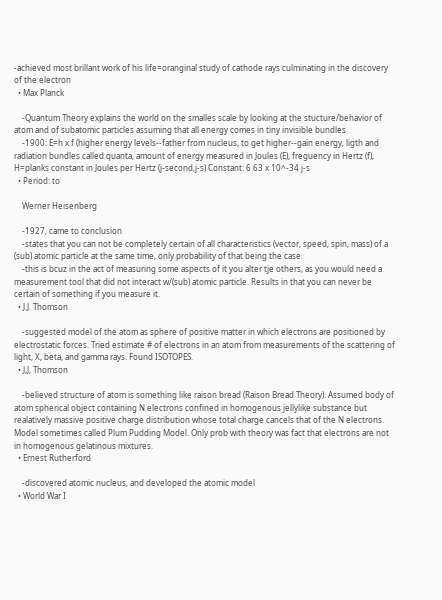-achieved most brillant work of his life=oranginal study of cathode rays culminating in the discovery of the electron
  • Max Planck

    -Quantum Theory explains the world on the smalles scale by looking at the stucture/behavior of atom and of subatomic particles assuming that all energy comes in tiny invisible bundles
    -1900: E=h x f (higher energy levels--father from nucleus, to get higher--gain energy, ligth and radiation bundles called quanta, amount of energy measured in Joules (E), freguency in Hertz (f), H=planks constant in Joules per Hertz (j-second,j-s) Constant: 6.63 x 10^-34 j-s
  • Period: to

    Werner Heisenberg

    -1927, came to conclusion
    -states that you can not be completely certain of all characteristics (vector, speed, spin, mass) of a (sub) atomic particle at the same time, only probability of that being the case.
    -this is bcuz in the act of measuring some aspects of it you alter tje others, as you would need a measurement tool that did not interact w/(sub) atomic particle. Results in that you can never be certain of something if you measure it.
  • J.J. Thomson

    -suggested model of the atom as sphere of positive matter in which electrons are positioned by electrostatic forces. Tried estimate # of electrons in an atom from measurements of the scattering of light, X, beta, and gamma rays. Found ISOTOPES.
  • J,J, Thomson

    -believed structure of atom is something like raison bread (Raison Bread Theory). Assumed body of atom spherical object containing N electrons confined in homogenous jellylike substance but realatively massive positive charge distribution whose total charge cancels that of the N electrons. Model sometimes called Plum Pudding Model. Only prob with theory was fact that electrons are not in homogenous gelatinous mixtures.
  • Ernest Rutherford

    -discovered atomic nucleus, and developed the atomic model
  • World War I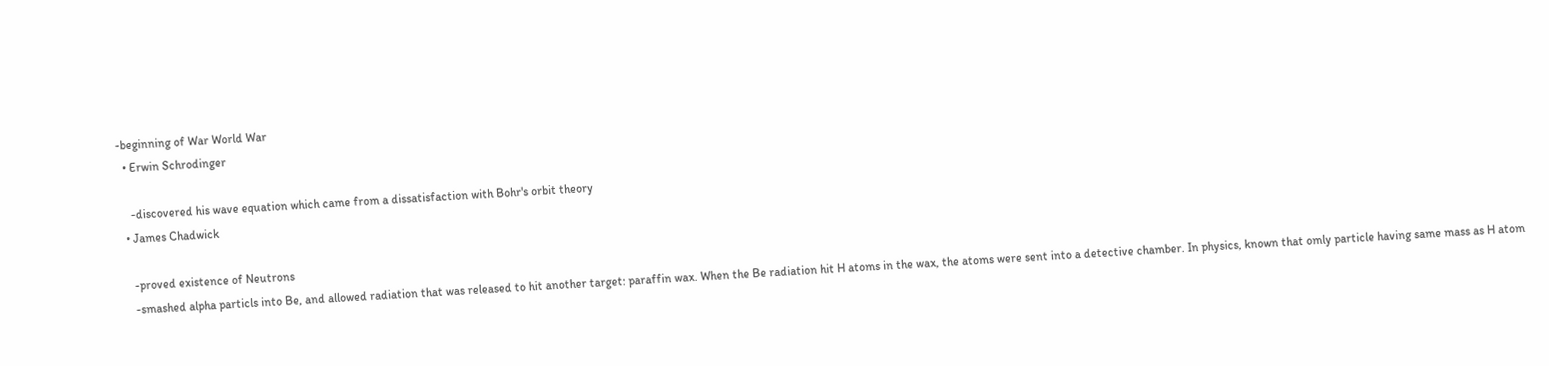-beginning of War World War
  • Erwin Schrodinger

    -discovered his wave equation which came from a dissatisfaction with Bohr's orbit theory
  • James Chadwick

    -proved existence of Neutrons
    -smashed alpha particls into Be, and allowed radiation that was released to hit another target: paraffin wax. When the Be radiation hit H atoms in the wax, the atoms were sent into a detective chamber. In physics, known that omly particle having same mass as H atom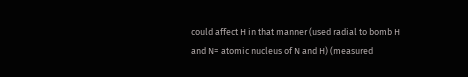could affect H in that manner (used radial to bomb H and N= atomic nucleus of N and H) (measured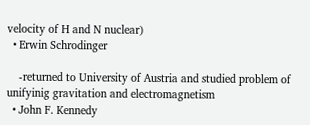velocity of H and N nuclear)
  • Erwin Schrodinger

    -returned to University of Austria and studied problem of unifyinig gravitation and electromagnetism
  • John F. Kennedy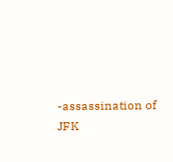-assassination of JFK